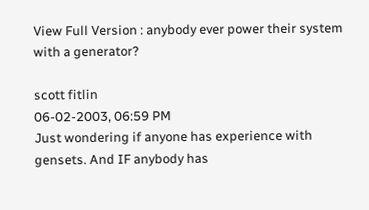View Full Version : anybody ever power their system with a generator?

scott fitlin
06-02-2003, 06:59 PM
Just wondering if anyone has experience with gensets. And IF anybody has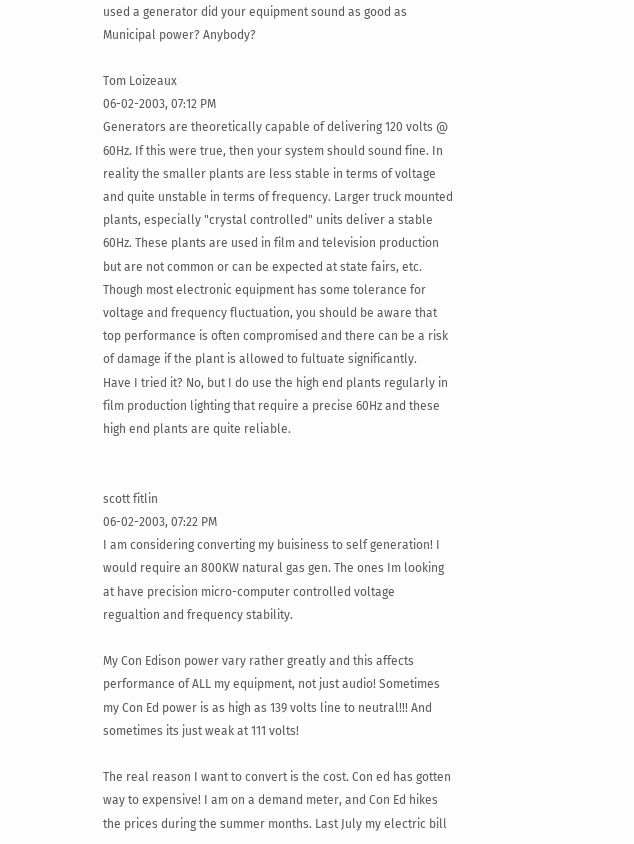used a generator did your equipment sound as good as Municipal power? Anybody?

Tom Loizeaux
06-02-2003, 07:12 PM
Generators are theoretically capable of delivering 120 volts @ 60Hz. If this were true, then your system should sound fine. In reality the smaller plants are less stable in terms of voltage and quite unstable in terms of frequency. Larger truck mounted plants, especially "crystal controlled" units deliver a stable 60Hz. These plants are used in film and television production but are not common or can be expected at state fairs, etc. Though most electronic equipment has some tolerance for voltage and frequency fluctuation, you should be aware that top performance is often compromised and there can be a risk of damage if the plant is allowed to fultuate significantly.
Have I tried it? No, but I do use the high end plants regularly in film production lighting that require a precise 60Hz and these high end plants are quite reliable.


scott fitlin
06-02-2003, 07:22 PM
I am considering converting my buisiness to self generation! I would require an 800KW natural gas gen. The ones Im looking at have precision micro-computer controlled voltage regualtion and frequency stability.

My Con Edison power vary rather greatly and this affects performance of ALL my equipment, not just audio! Sometimes my Con Ed power is as high as 139 volts line to neutral!!! And sometimes its just weak at 111 volts!

The real reason I want to convert is the cost. Con ed has gotten way to expensive! I am on a demand meter, and Con Ed hikes the prices during the summer months. Last July my electric bill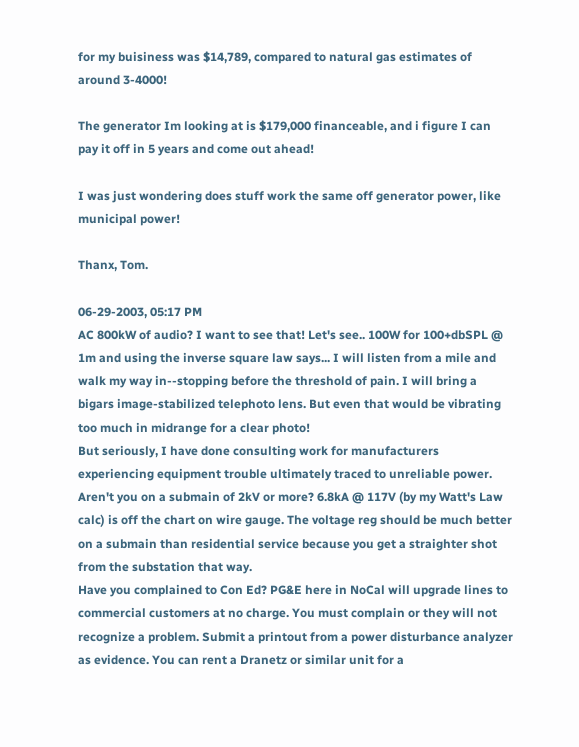for my buisiness was $14,789, compared to natural gas estimates of around 3-4000!

The generator Im looking at is $179,000 financeable, and i figure I can pay it off in 5 years and come out ahead!

I was just wondering does stuff work the same off generator power, like municipal power!

Thanx, Tom.

06-29-2003, 05:17 PM
AC 800kW of audio? I want to see that! Let's see.. 100W for 100+dbSPL @ 1m and using the inverse square law says... I will listen from a mile and walk my way in--stopping before the threshold of pain. I will bring a bigars image-stabilized telephoto lens. But even that would be vibrating too much in midrange for a clear photo!
But seriously, I have done consulting work for manufacturers experiencing equipment trouble ultimately traced to unreliable power.
Aren't you on a submain of 2kV or more? 6.8kA @ 117V (by my Watt's Law calc) is off the chart on wire gauge. The voltage reg should be much better on a submain than residential service because you get a straighter shot from the substation that way.
Have you complained to Con Ed? PG&E here in NoCal will upgrade lines to commercial customers at no charge. You must complain or they will not recognize a problem. Submit a printout from a power disturbance analyzer as evidence. You can rent a Dranetz or similar unit for a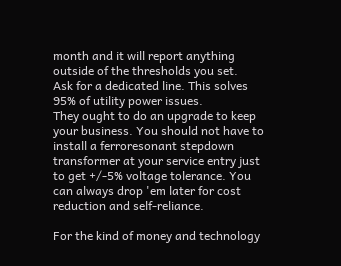month and it will report anything outside of the thresholds you set.
Ask for a dedicated line. This solves 95% of utility power issues.
They ought to do an upgrade to keep your business. You should not have to install a ferroresonant stepdown transformer at your service entry just to get +/-5% voltage tolerance. You can always drop 'em later for cost reduction and self-reliance.

For the kind of money and technology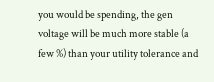you would be spending, the gen voltage will be much more stable (a few %) than your utility tolerance and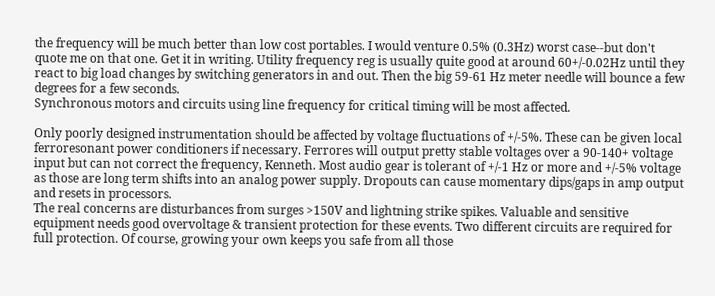the frequency will be much better than low cost portables. I would venture 0.5% (0.3Hz) worst case--but don't quote me on that one. Get it in writing. Utility frequency reg is usually quite good at around 60+/-0.02Hz until they react to big load changes by switching generators in and out. Then the big 59-61 Hz meter needle will bounce a few degrees for a few seconds.
Synchronous motors and circuits using line frequency for critical timing will be most affected.

Only poorly designed instrumentation should be affected by voltage fluctuations of +/-5%. These can be given local ferroresonant power conditioners if necessary. Ferrores will output pretty stable voltages over a 90-140+ voltage input but can not correct the frequency, Kenneth. Most audio gear is tolerant of +/-1 Hz or more and +/-5% voltage as those are long term shifts into an analog power supply. Dropouts can cause momentary dips/gaps in amp output and resets in processors.
The real concerns are disturbances from surges >150V and lightning strike spikes. Valuable and sensitive equipment needs good overvoltage & transient protection for these events. Two different circuits are required for full protection. Of course, growing your own keeps you safe from all those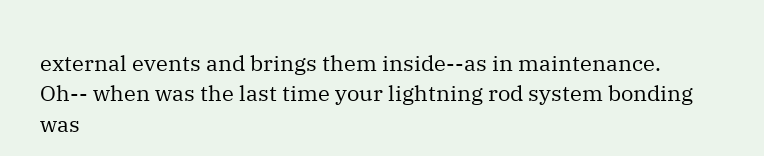external events and brings them inside--as in maintenance. Oh-- when was the last time your lightning rod system bonding was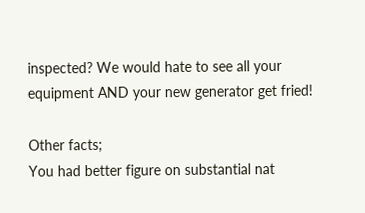inspected? We would hate to see all your equipment AND your new generator get fried!

Other facts;
You had better figure on substantial nat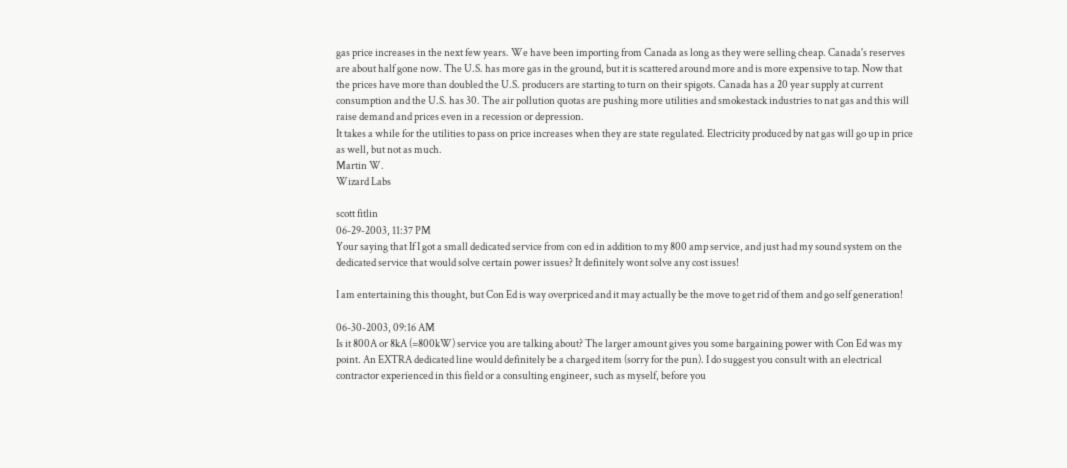gas price increases in the next few years. We have been importing from Canada as long as they were selling cheap. Canada's reserves are about half gone now. The U.S. has more gas in the ground, but it is scattered around more and is more expensive to tap. Now that the prices have more than doubled the U.S. producers are starting to turn on their spigots. Canada has a 20 year supply at current consumption and the U.S. has 30. The air pollution quotas are pushing more utilities and smokestack industries to nat gas and this will raise demand and prices even in a recession or depression.
It takes a while for the utilities to pass on price increases when they are state regulated. Electricity produced by nat gas will go up in price as well, but not as much.
Martin W.
Wizard Labs

scott fitlin
06-29-2003, 11:37 PM
Your saying that If I got a small dedicated service from con ed in addition to my 800 amp service, and just had my sound system on the dedicated service that would solve certain power issues? It definitely wont solve any cost issues!

I am entertaining this thought, but Con Ed is way overpriced and it may actually be the move to get rid of them and go self generation!

06-30-2003, 09:16 AM
Is it 800A or 8kA (=800kW) service you are talking about? The larger amount gives you some bargaining power with Con Ed was my point. An EXTRA dedicated line would definitely be a charged item (sorry for the pun). I do suggest you consult with an electrical contractor experienced in this field or a consulting engineer, such as myself, before you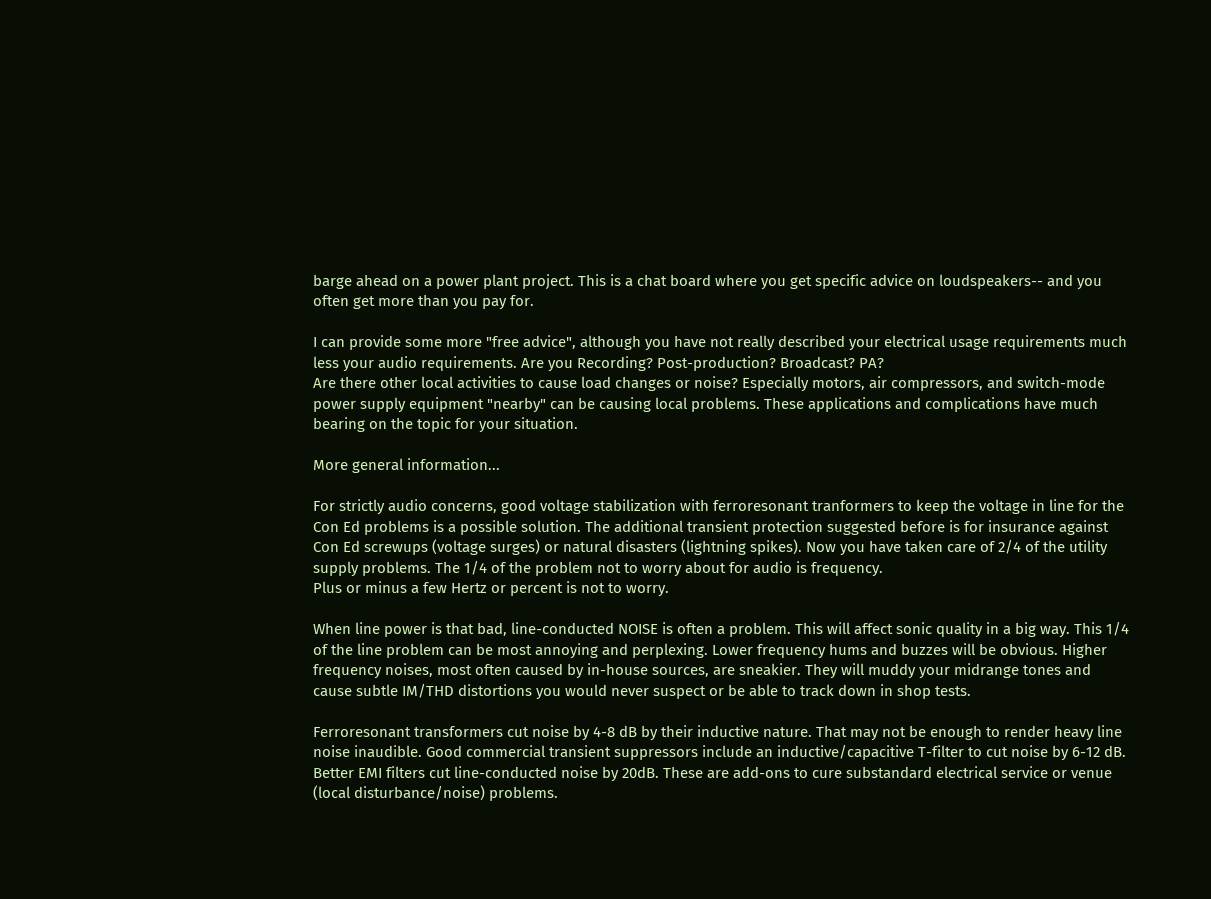barge ahead on a power plant project. This is a chat board where you get specific advice on loudspeakers-- and you often get more than you pay for.

I can provide some more "free advice", although you have not really described your electrical usage requirements much less your audio requirements. Are you Recording? Post-production? Broadcast? PA?
Are there other local activities to cause load changes or noise? Especially motors, air compressors, and switch-mode power supply equipment "nearby" can be causing local problems. These applications and complications have much bearing on the topic for your situation.

More general information...

For strictly audio concerns, good voltage stabilization with ferroresonant tranformers to keep the voltage in line for the Con Ed problems is a possible solution. The additional transient protection suggested before is for insurance against Con Ed screwups (voltage surges) or natural disasters (lightning spikes). Now you have taken care of 2/4 of the utility supply problems. The 1/4 of the problem not to worry about for audio is frequency.
Plus or minus a few Hertz or percent is not to worry.

When line power is that bad, line-conducted NOISE is often a problem. This will affect sonic quality in a big way. This 1/4 of the line problem can be most annoying and perplexing. Lower frequency hums and buzzes will be obvious. Higher frequency noises, most often caused by in-house sources, are sneakier. They will muddy your midrange tones and cause subtle IM/THD distortions you would never suspect or be able to track down in shop tests.

Ferroresonant transformers cut noise by 4-8 dB by their inductive nature. That may not be enough to render heavy line noise inaudible. Good commercial transient suppressors include an inductive/capacitive T-filter to cut noise by 6-12 dB. Better EMI filters cut line-conducted noise by 20dB. These are add-ons to cure substandard electrical service or venue (local disturbance/noise) problems.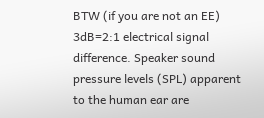BTW (if you are not an EE) 3dB=2:1 electrical signal difference. Speaker sound pressure levels (SPL) apparent to the human ear are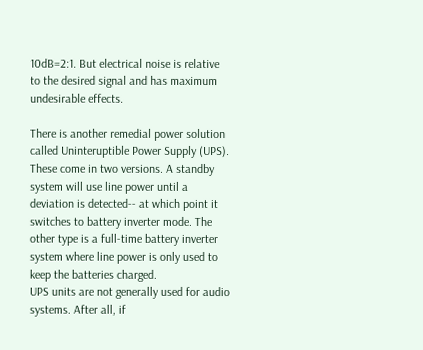10dB=2:1. But electrical noise is relative to the desired signal and has maximum undesirable effects.

There is another remedial power solution called Uninteruptible Power Supply (UPS). These come in two versions. A standby system will use line power until a deviation is detected-- at which point it switches to battery inverter mode. The other type is a full-time battery inverter system where line power is only used to keep the batteries charged.
UPS units are not generally used for audio systems. After all, if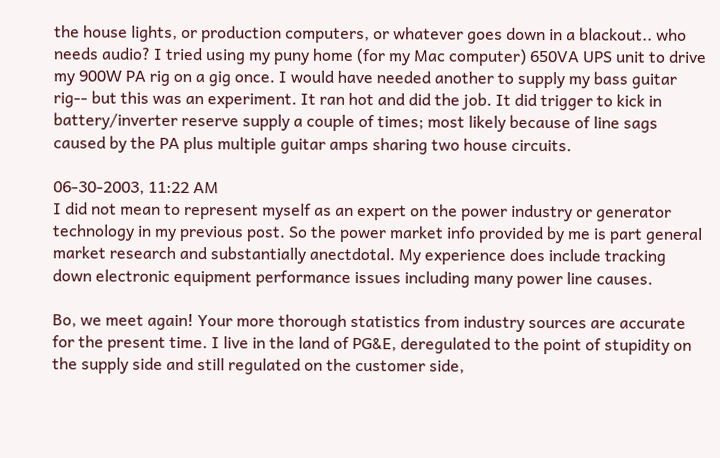the house lights, or production computers, or whatever goes down in a blackout.. who needs audio? I tried using my puny home (for my Mac computer) 650VA UPS unit to drive my 900W PA rig on a gig once. I would have needed another to supply my bass guitar rig-- but this was an experiment. It ran hot and did the job. It did trigger to kick in battery/inverter reserve supply a couple of times; most likely because of line sags caused by the PA plus multiple guitar amps sharing two house circuits.

06-30-2003, 11:22 AM
I did not mean to represent myself as an expert on the power industry or generator technology in my previous post. So the power market info provided by me is part general market research and substantially anectdotal. My experience does include tracking down electronic equipment performance issues including many power line causes.

Bo, we meet again! Your more thorough statistics from industry sources are accurate for the present time. I live in the land of PG&E, deregulated to the point of stupidity on the supply side and still regulated on the customer side,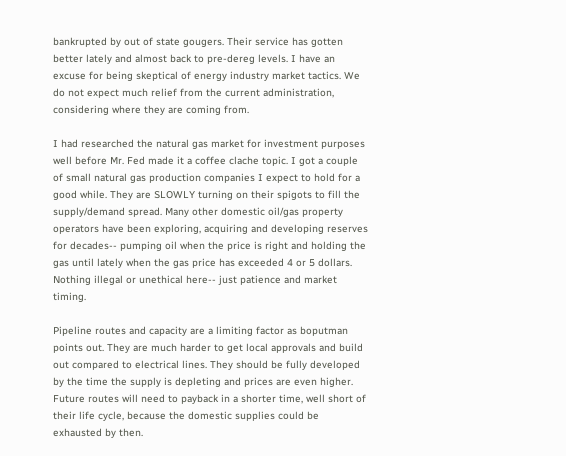bankrupted by out of state gougers. Their service has gotten better lately and almost back to pre-dereg levels. I have an excuse for being skeptical of energy industry market tactics. We do not expect much relief from the current administration, considering where they are coming from.

I had researched the natural gas market for investment purposes well before Mr. Fed made it a coffee clache topic. I got a couple of small natural gas production companies I expect to hold for a good while. They are SLOWLY turning on their spigots to fill the supply/demand spread. Many other domestic oil/gas property operators have been exploring, acquiring and developing reserves for decades-- pumping oil when the price is right and holding the gas until lately when the gas price has exceeded 4 or 5 dollars. Nothing illegal or unethical here-- just patience and market timing.

Pipeline routes and capacity are a limiting factor as boputman points out. They are much harder to get local approvals and build out compared to electrical lines. They should be fully developed by the time the supply is depleting and prices are even higher. Future routes will need to payback in a shorter time, well short of their life cycle, because the domestic supplies could be exhausted by then.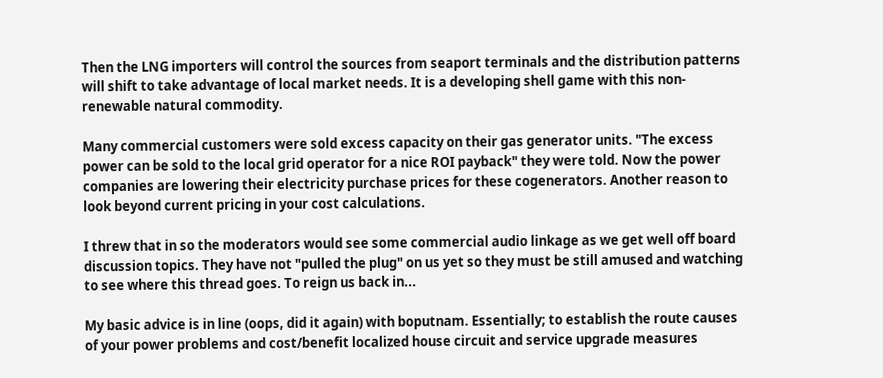Then the LNG importers will control the sources from seaport terminals and the distribution patterns will shift to take advantage of local market needs. It is a developing shell game with this non-renewable natural commodity.

Many commercial customers were sold excess capacity on their gas generator units. "The excess power can be sold to the local grid operator for a nice ROI payback" they were told. Now the power companies are lowering their electricity purchase prices for these cogenerators. Another reason to look beyond current pricing in your cost calculations.

I threw that in so the moderators would see some commercial audio linkage as we get well off board discussion topics. They have not "pulled the plug" on us yet so they must be still amused and watching to see where this thread goes. To reign us back in...

My basic advice is in line (oops, did it again) with boputnam. Essentially; to establish the route causes of your power problems and cost/benefit localized house circuit and service upgrade measures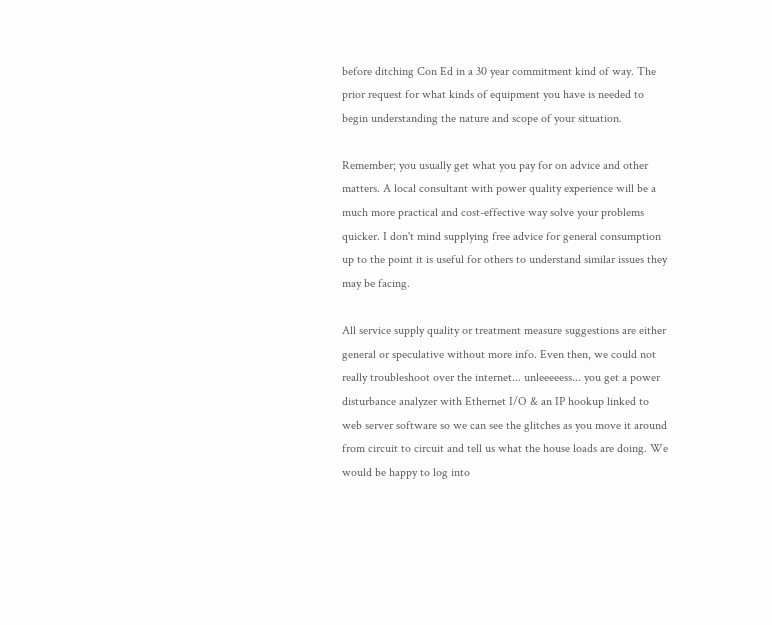before ditching Con Ed in a 30 year commitment kind of way. The prior request for what kinds of equipment you have is needed to begin understanding the nature and scope of your situation.

Remember; you usually get what you pay for on advice and other matters. A local consultant with power quality experience will be a much more practical and cost-effective way solve your problems quicker. I don't mind supplying free advice for general consumption up to the point it is useful for others to understand similar issues they may be facing.

All service supply quality or treatment measure suggestions are either general or speculative without more info. Even then, we could not really troubleshoot over the internet... unleeeeess... you get a power disturbance analyzer with Ethernet I/O & an IP hookup linked to web server software so we can see the glitches as you move it around from circuit to circuit and tell us what the house loads are doing. We would be happy to log into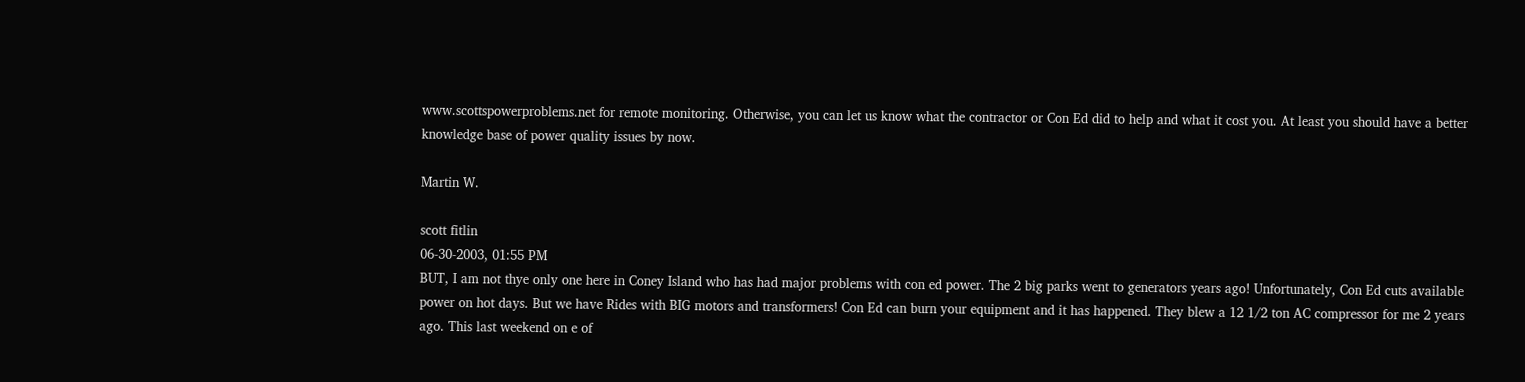www.scottspowerproblems.net for remote monitoring. Otherwise, you can let us know what the contractor or Con Ed did to help and what it cost you. At least you should have a better knowledge base of power quality issues by now.

Martin W.

scott fitlin
06-30-2003, 01:55 PM
BUT, I am not thye only one here in Coney Island who has had major problems with con ed power. The 2 big parks went to generators years ago! Unfortunately, Con Ed cuts available power on hot days. But we have Rides with BIG motors and transformers! Con Ed can burn your equipment and it has happened. They blew a 12 1/2 ton AC compressor for me 2 years ago. This last weekend on e of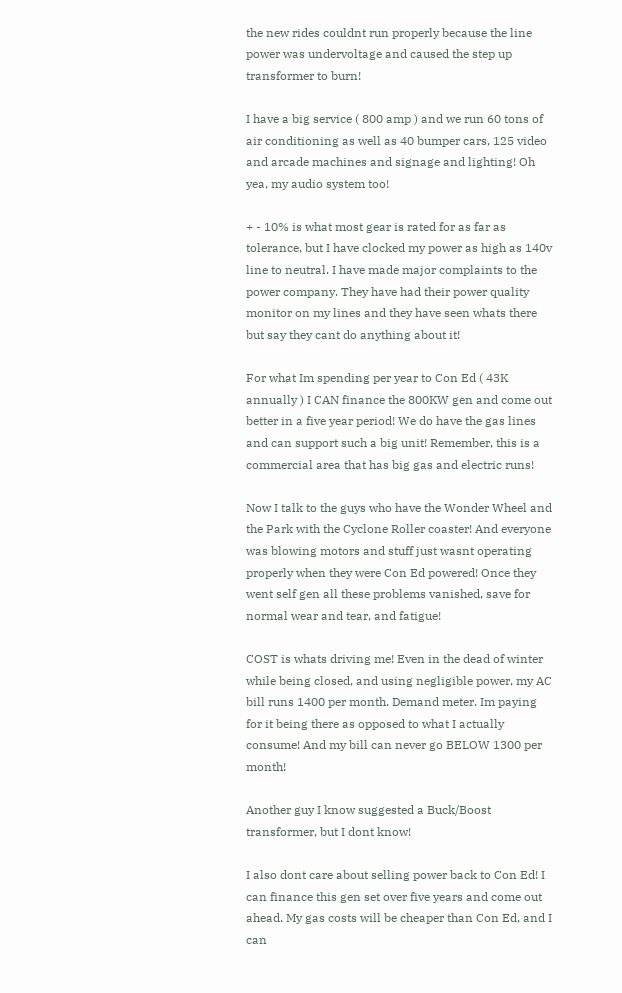the new rides couldnt run properly because the line power was undervoltage and caused the step up transformer to burn!

I have a big service ( 800 amp ) and we run 60 tons of air conditioning as well as 40 bumper cars, 125 video and arcade machines and signage and lighting! Oh yea, my audio system too!

+ - 10% is what most gear is rated for as far as tolerance, but I have clocked my power as high as 140v line to neutral. I have made major complaints to the power company. They have had their power quality monitor on my lines and they have seen whats there but say they cant do anything about it!

For what Im spending per year to Con Ed ( 43K annually ) I CAN finance the 800KW gen and come out better in a five year period! We do have the gas lines and can support such a big unit! Remember, this is a commercial area that has big gas and electric runs!

Now I talk to the guys who have the Wonder Wheel and the Park with the Cyclone Roller coaster! And everyone was blowing motors and stuff just wasnt operating properly when they were Con Ed powered! Once they went self gen all these problems vanished, save for normal wear and tear, and fatigue!

COST is whats driving me! Even in the dead of winter while being closed, and using negligible power, my AC bill runs 1400 per month. Demand meter. Im paying for it being there as opposed to what I actually consume! And my bill can never go BELOW 1300 per month!

Another guy I know suggested a Buck/Boost transformer, but I dont know!

I also dont care about selling power back to Con Ed! I can finance this gen set over five years and come out ahead. My gas costs will be cheaper than Con Ed, and I can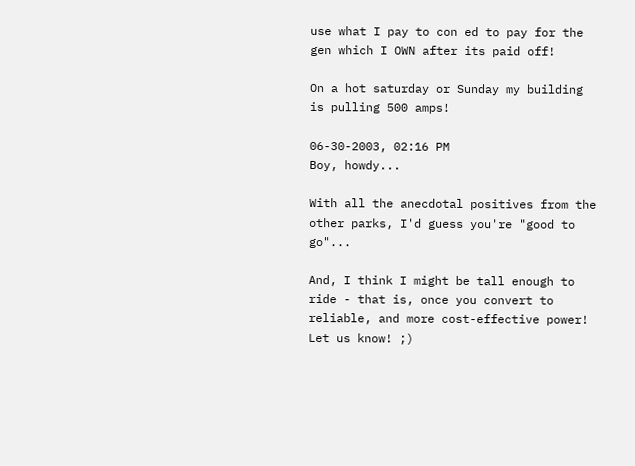use what I pay to con ed to pay for the gen which I OWN after its paid off!

On a hot saturday or Sunday my building is pulling 500 amps!

06-30-2003, 02:16 PM
Boy, howdy...

With all the anecdotal positives from the other parks, I'd guess you're "good to go"...

And, I think I might be tall enough to ride - that is, once you convert to reliable, and more cost-effective power! Let us know! ;)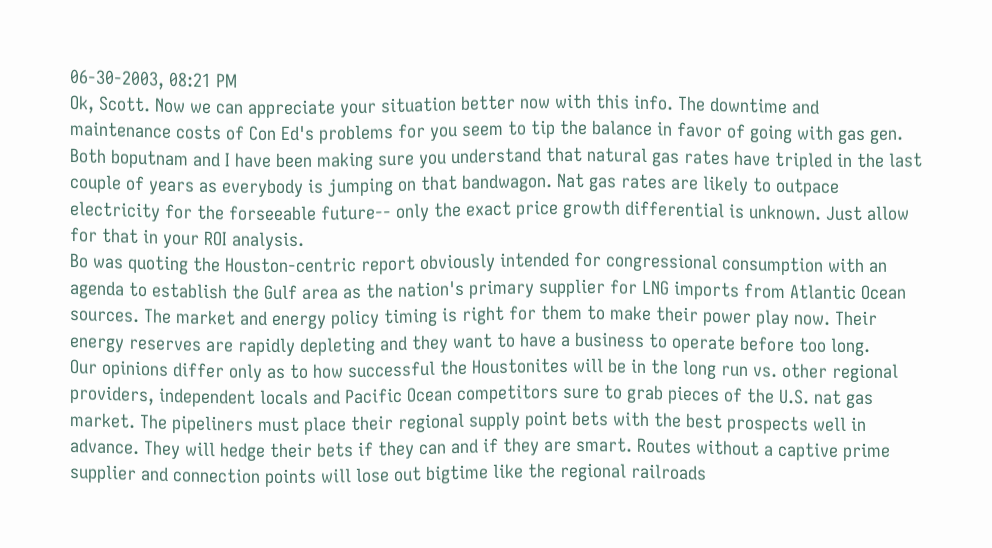06-30-2003, 08:21 PM
Ok, Scott. Now we can appreciate your situation better now with this info. The downtime and maintenance costs of Con Ed's problems for you seem to tip the balance in favor of going with gas gen.
Both boputnam and I have been making sure you understand that natural gas rates have tripled in the last couple of years as everybody is jumping on that bandwagon. Nat gas rates are likely to outpace electricity for the forseeable future-- only the exact price growth differential is unknown. Just allow for that in your ROI analysis.
Bo was quoting the Houston-centric report obviously intended for congressional consumption with an agenda to establish the Gulf area as the nation's primary supplier for LNG imports from Atlantic Ocean sources. The market and energy policy timing is right for them to make their power play now. Their energy reserves are rapidly depleting and they want to have a business to operate before too long.
Our opinions differ only as to how successful the Houstonites will be in the long run vs. other regional providers, independent locals and Pacific Ocean competitors sure to grab pieces of the U.S. nat gas market. The pipeliners must place their regional supply point bets with the best prospects well in advance. They will hedge their bets if they can and if they are smart. Routes without a captive prime supplier and connection points will lose out bigtime like the regional railroads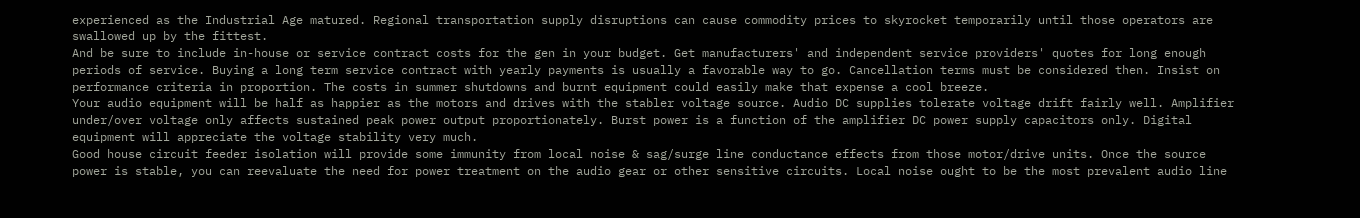experienced as the Industrial Age matured. Regional transportation supply disruptions can cause commodity prices to skyrocket temporarily until those operators are swallowed up by the fittest.
And be sure to include in-house or service contract costs for the gen in your budget. Get manufacturers' and independent service providers' quotes for long enough periods of service. Buying a long term service contract with yearly payments is usually a favorable way to go. Cancellation terms must be considered then. Insist on performance criteria in proportion. The costs in summer shutdowns and burnt equipment could easily make that expense a cool breeze.
Your audio equipment will be half as happier as the motors and drives with the stabler voltage source. Audio DC supplies tolerate voltage drift fairly well. Amplifier under/over voltage only affects sustained peak power output proportionately. Burst power is a function of the amplifier DC power supply capacitors only. Digital equipment will appreciate the voltage stability very much.
Good house circuit feeder isolation will provide some immunity from local noise & sag/surge line conductance effects from those motor/drive units. Once the source power is stable, you can reevaluate the need for power treatment on the audio gear or other sensitive circuits. Local noise ought to be the most prevalent audio line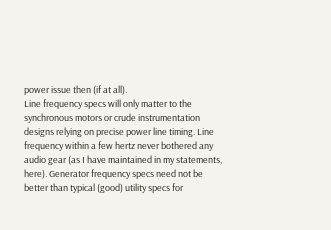power issue then (if at all).
Line frequency specs will only matter to the synchronous motors or crude instrumentation designs relying on precise power line timing. Line frequency within a few hertz never bothered any audio gear (as I have maintained in my statements, here). Generator frequency specs need not be better than typical (good) utility specs for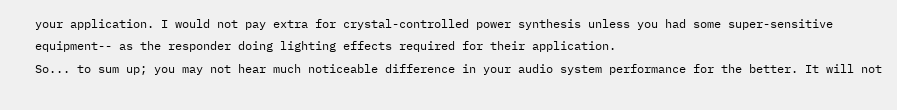your application. I would not pay extra for crystal-controlled power synthesis unless you had some super-sensitive equipment-- as the responder doing lighting effects required for their application.
So... to sum up; you may not hear much noticeable difference in your audio system performance for the better. It will not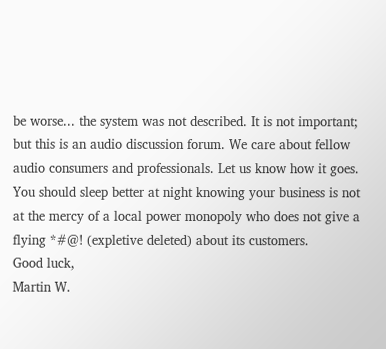be worse... the system was not described. It is not important; but this is an audio discussion forum. We care about fellow audio consumers and professionals. Let us know how it goes.
You should sleep better at night knowing your business is not at the mercy of a local power monopoly who does not give a flying *#@! (expletive deleted) about its customers.
Good luck,
Martin W.